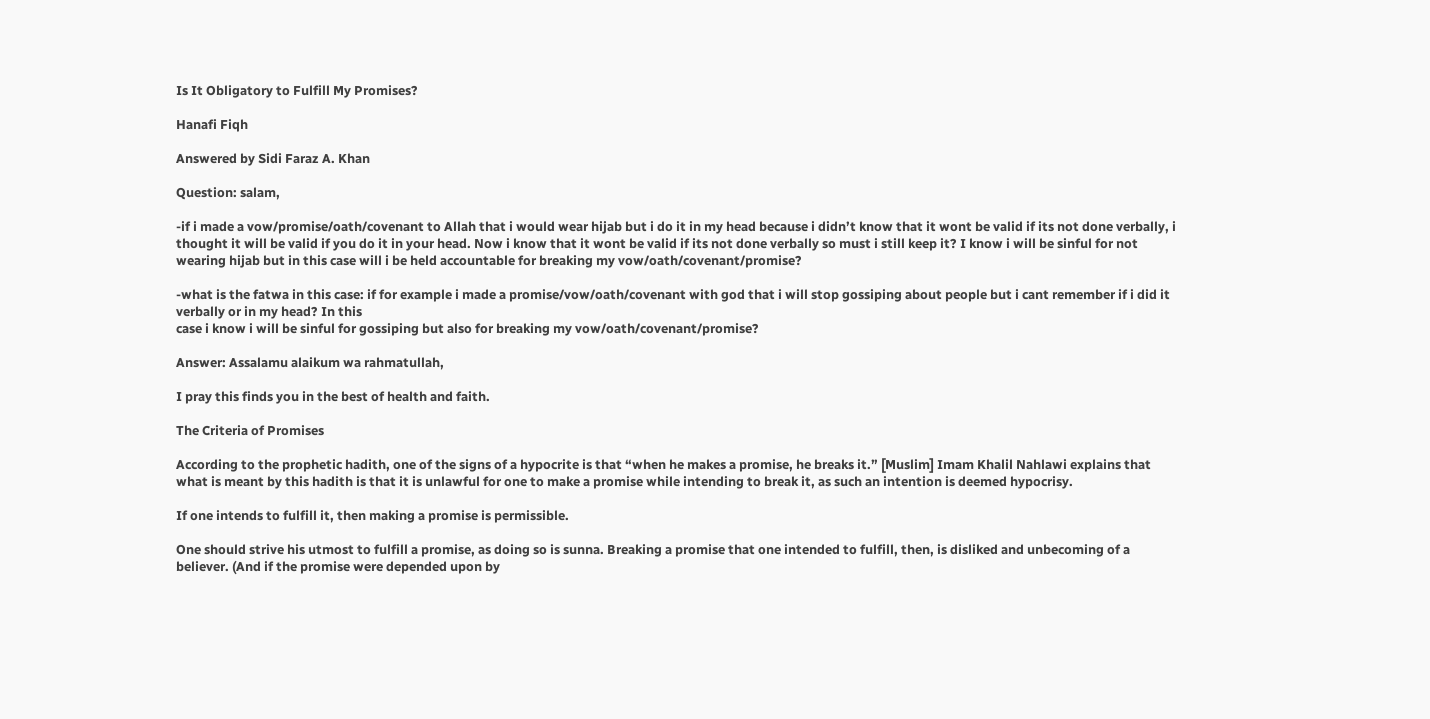Is It Obligatory to Fulfill My Promises?

Hanafi Fiqh

Answered by Sidi Faraz A. Khan

Question: salam,

-if i made a vow/promise/oath/covenant to Allah that i would wear hijab but i do it in my head because i didn’t know that it wont be valid if its not done verbally, i thought it will be valid if you do it in your head. Now i know that it wont be valid if its not done verbally so must i still keep it? I know i will be sinful for not wearing hijab but in this case will i be held accountable for breaking my vow/oath/covenant/promise?

-what is the fatwa in this case: if for example i made a promise/vow/oath/covenant with god that i will stop gossiping about people but i cant remember if i did it verbally or in my head? In this
case i know i will be sinful for gossiping but also for breaking my vow/oath/covenant/promise?

Answer: Assalamu alaikum wa rahmatullah,

I pray this finds you in the best of health and faith.

The Criteria of Promises

According to the prophetic hadith, one of the signs of a hypocrite is that “when he makes a promise, he breaks it.” [Muslim] Imam Khalil Nahlawi explains that what is meant by this hadith is that it is unlawful for one to make a promise while intending to break it, as such an intention is deemed hypocrisy.

If one intends to fulfill it, then making a promise is permissible.

One should strive his utmost to fulfill a promise, as doing so is sunna. Breaking a promise that one intended to fulfill, then, is disliked and unbecoming of a believer. (And if the promise were depended upon by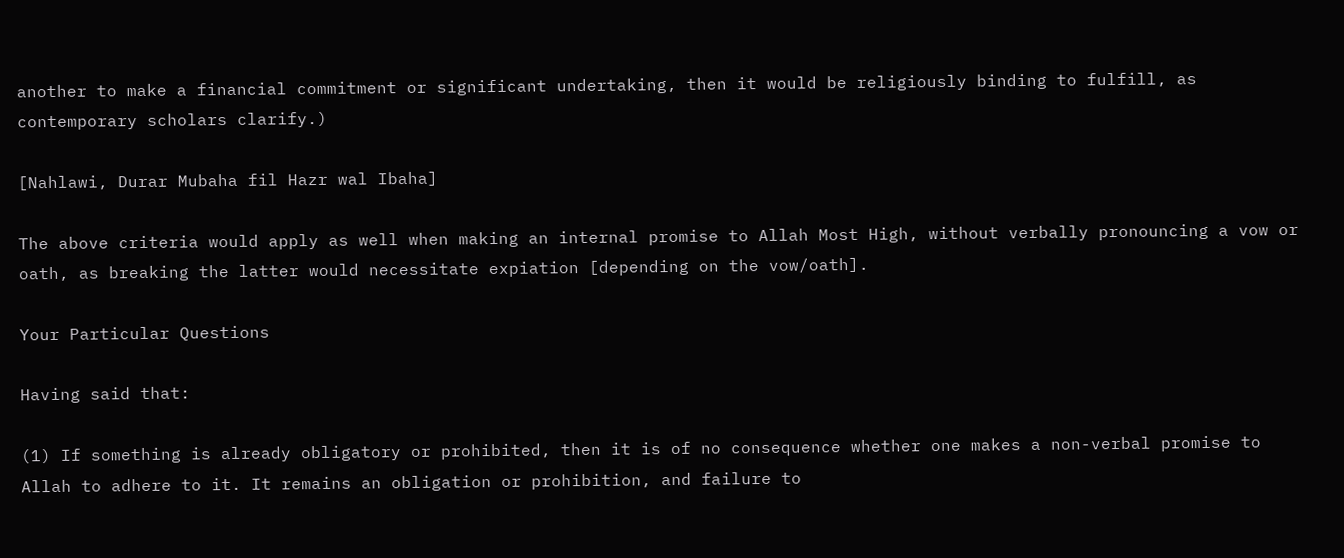another to make a financial commitment or significant undertaking, then it would be religiously binding to fulfill, as contemporary scholars clarify.)

[Nahlawi, Durar Mubaha fil Hazr wal Ibaha]

The above criteria would apply as well when making an internal promise to Allah Most High, without verbally pronouncing a vow or oath, as breaking the latter would necessitate expiation [depending on the vow/oath].

Your Particular Questions

Having said that:

(1) If something is already obligatory or prohibited, then it is of no consequence whether one makes a non-verbal promise to Allah to adhere to it. It remains an obligation or prohibition, and failure to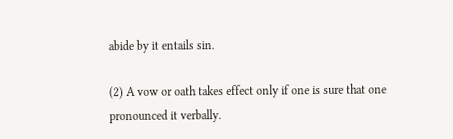abide by it entails sin.

(2) A vow or oath takes effect only if one is sure that one pronounced it verbally.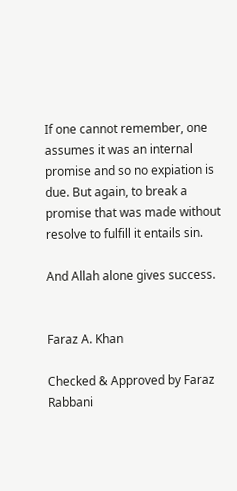If one cannot remember, one assumes it was an internal promise and so no expiation is due. But again, to break a promise that was made without resolve to fulfill it entails sin.

And Allah alone gives success.


Faraz A. Khan

Checked & Approved by Faraz Rabbani